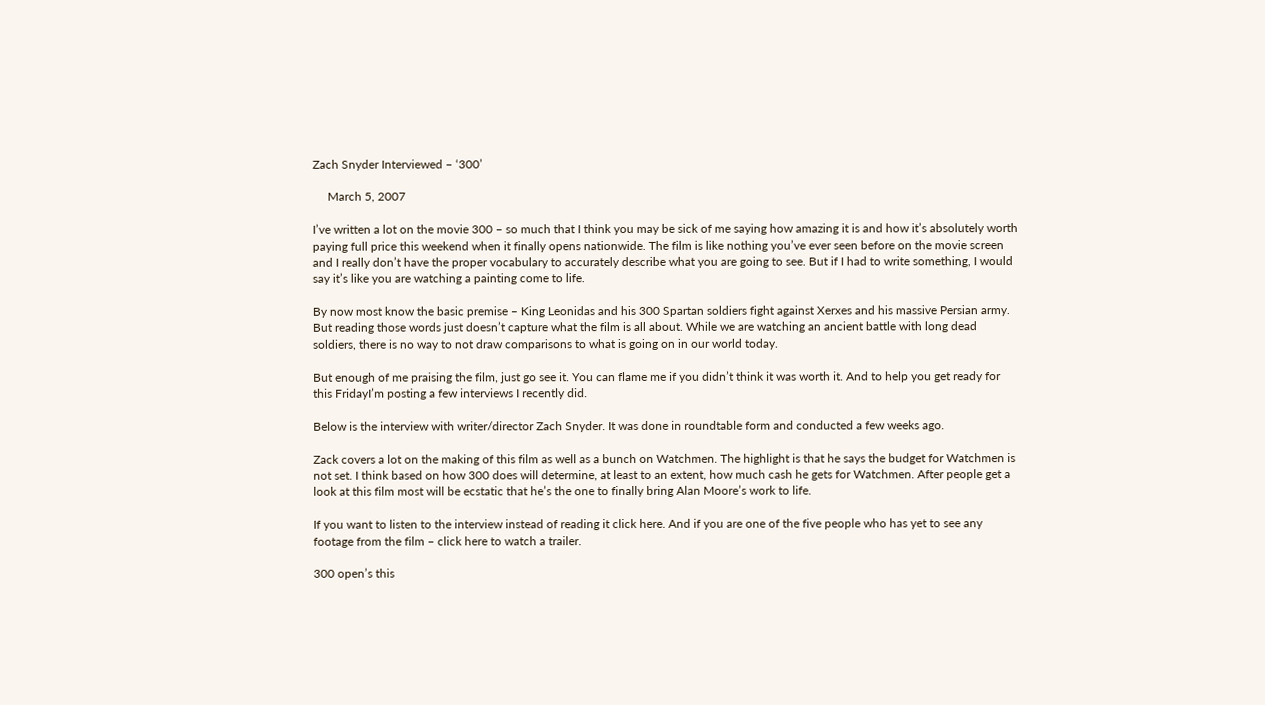Zach Snyder Interviewed – ‘300’

     March 5, 2007

I’ve written a lot on the movie 300 – so much that I think you may be sick of me saying how amazing it is and how it’s absolutely worth paying full price this weekend when it finally opens nationwide. The film is like nothing you’ve ever seen before on the movie screen and I really don’t have the proper vocabulary to accurately describe what you are going to see. But if I had to write something, I would say it’s like you are watching a painting come to life.

By now most know the basic premise – King Leonidas and his 300 Spartan soldiers fight against Xerxes and his massive Persian army. But reading those words just doesn’t capture what the film is all about. While we are watching an ancient battle with long dead soldiers, there is no way to not draw comparisons to what is going on in our world today.

But enough of me praising the film, just go see it. You can flame me if you didn’t think it was worth it. And to help you get ready for this FridayI’m posting a few interviews I recently did.

Below is the interview with writer/director Zach Snyder. It was done in roundtable form and conducted a few weeks ago.

Zack covers a lot on the making of this film as well as a bunch on Watchmen. The highlight is that he says the budget for Watchmen is not set. I think based on how 300 does will determine, at least to an extent, how much cash he gets for Watchmen. After people get a look at this film most will be ecstatic that he’s the one to finally bring Alan Moore’s work to life.

If you want to listen to the interview instead of reading it click here. And if you are one of the five people who has yet to see any footage from the film – click here to watch a trailer.

300 open’s this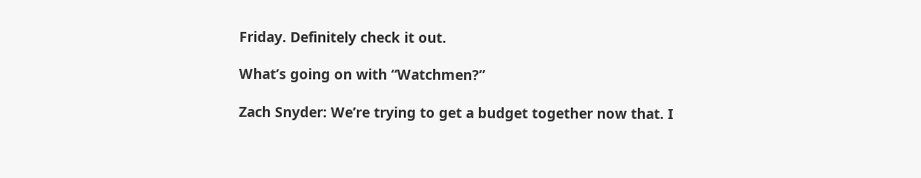Friday. Definitely check it out.

What’s going on with “Watchmen?”

Zach Snyder: We’re trying to get a budget together now that. I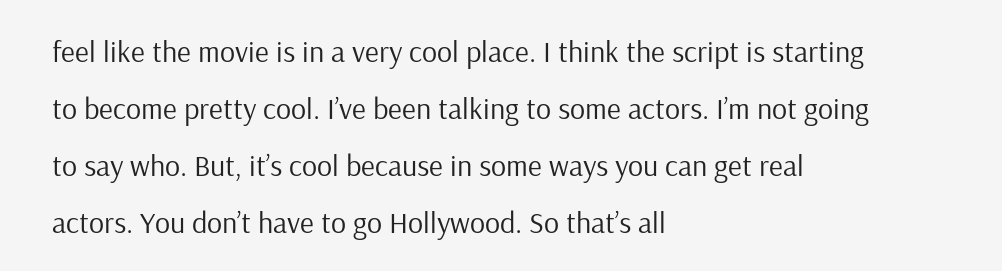feel like the movie is in a very cool place. I think the script is starting to become pretty cool. I’ve been talking to some actors. I’m not going to say who. But, it’s cool because in some ways you can get real actors. You don’t have to go Hollywood. So that’s all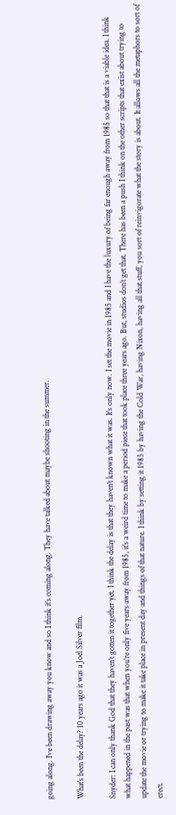going along. I’ve been drawing away you know and so I think it’s coming along. They have talked about maybe shooting in the summer.

What’s been the delay? 10 years ago it was a Joel Silver film.

Snyder: I can only thank God that they haven’t gotten it together yet. I think the delay is that they haven’t known what it was. It’s only now. I set the movie in 1985 and I have the luxury of being far enough away from 1985 so that that is a viable idea. I think what happened in the past was that when you’re only five years away from 1985, it’s a weird time to make a period piece that took place three years ago. But, studios don’t get that. There has been a push I think on the other scripts that exist about trying to update the movie or trying to make it take place in present day and things of that nature. I think by setting it 1985 by having the Cold War, having Nixon, having all that stuff, you sort of reinvigorate what the story is about. It allows all the metaphors to sort of erect.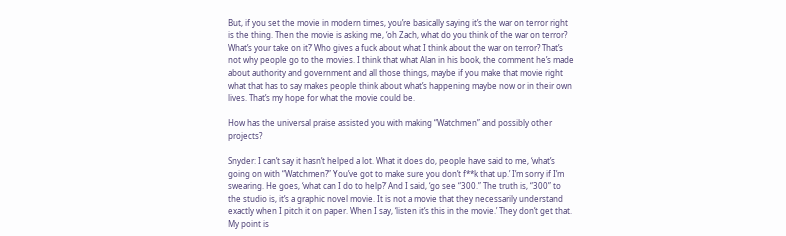But, if you set the movie in modern times, you’re basically saying it’s the war on terror right is the thing. Then the movie is asking me, ‘oh Zach, what do you think of the war on terror? What’s your take on it?’ Who gives a fuck about what I think about the war on terror? That’s not why people go to the movies. I think that what Alan in his book, the comment he’s made about authority and government and all those things, maybe if you make that movie right what that has to say makes people think about what’s happening maybe now or in their own lives. That’s my hope for what the movie could be.

How has the universal praise assisted you with making “Watchmen” and possibly other projects?

Snyder: I can’t say it hasn’t helped a lot. What it does do, people have said to me, ‘what’s going on with “Watchmen?” You’ve got to make sure you don’t f**k that up.’ I’m sorry if I’m swearing. He goes, ‘what can I do to help?’ And I said, ‘go see “300.” The truth is, “300” to the studio is, it’s a graphic novel movie. It is not a movie that they necessarily understand exactly when I pitch it on paper. When I say, ‘listen it’s this in the movie.’ They don’t get that. My point is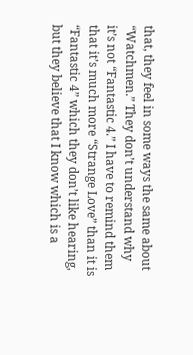that, they feel in some ways the same about “Watchmen.” They don’t understand why it’s not “Fantastic 4.” I have to remind them that it’s much more “Strange Love” than it is “Fantastic 4” which they don’t like hearing, but they believe that I know which is a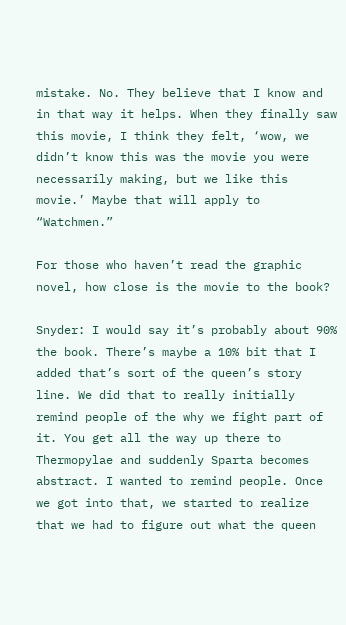mistake. No. They believe that I know and in that way it helps. When they finally saw this movie, I think they felt, ‘wow, we didn’t know this was the movie you were necessarily making, but we like this movie.’ Maybe that will apply to “Watchmen.”

For those who haven’t read the graphic novel, how close is the movie to the book?

Snyder: I would say it’s probably about 90% the book. There’s maybe a 10% bit that I added that’s sort of the queen’s story line. We did that to really initially remind people of the why we fight part of it. You get all the way up there to Thermopylae and suddenly Sparta becomes abstract. I wanted to remind people. Once we got into that, we started to realize that we had to figure out what the queen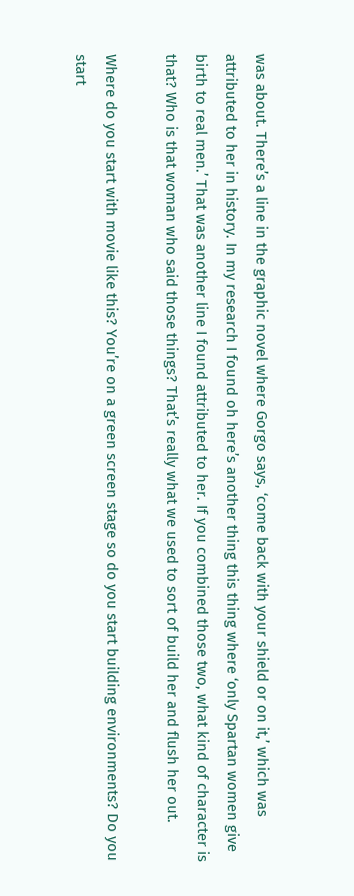was about. There’s a line in the graphic novel where Gorgo says, ‘come back with your shield or on it,’ which was attributed to her in history. In my research I found oh here’s another thing this thing where ‘only Spartan women give birth to real men.’ That was another line I found attributed to her. If you combined those two, what kind of character is that? Who is that woman who said those things? That’s really what we used to sort of build her and flush her out.

Where do you start with movie like this? You’re on a green screen stage so do you start building environments? Do you start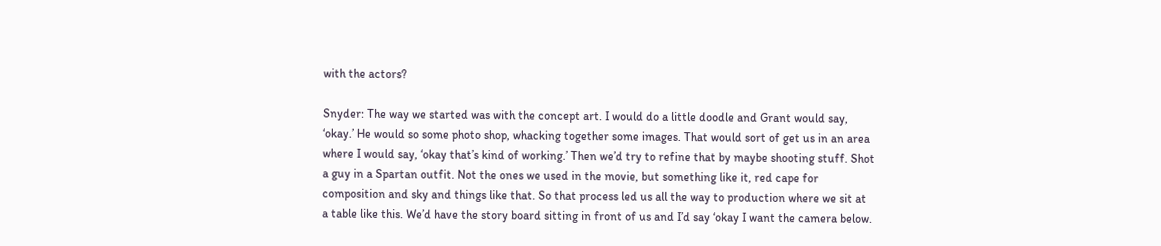with the actors?

Snyder: The way we started was with the concept art. I would do a little doodle and Grant would say, ‘okay.’ He would so some photo shop, whacking together some images. That would sort of get us in an area where I would say, ‘okay that’s kind of working.’ Then we’d try to refine that by maybe shooting stuff. Shot a guy in a Spartan outfit. Not the ones we used in the movie, but something like it, red cape for composition and sky and things like that. So that process led us all the way to production where we sit at a table like this. We’d have the story board sitting in front of us and I’d say ‘okay I want the camera below.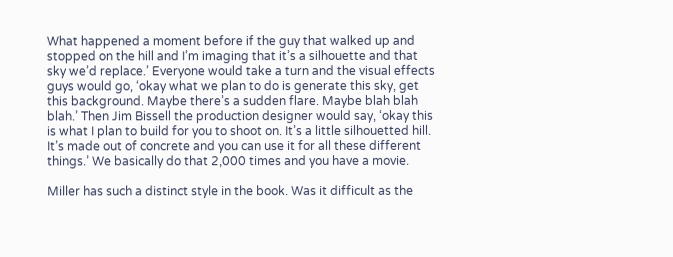What happened a moment before if the guy that walked up and stopped on the hill and I’m imaging that it’s a silhouette and that sky we’d replace.’ Everyone would take a turn and the visual effects guys would go, ‘okay what we plan to do is generate this sky, get this background. Maybe there’s a sudden flare. Maybe blah blah blah.’ Then Jim Bissell the production designer would say, ‘okay this is what I plan to build for you to shoot on. It’s a little silhouetted hill. It’s made out of concrete and you can use it for all these different things.’ We basically do that 2,000 times and you have a movie.

Miller has such a distinct style in the book. Was it difficult as the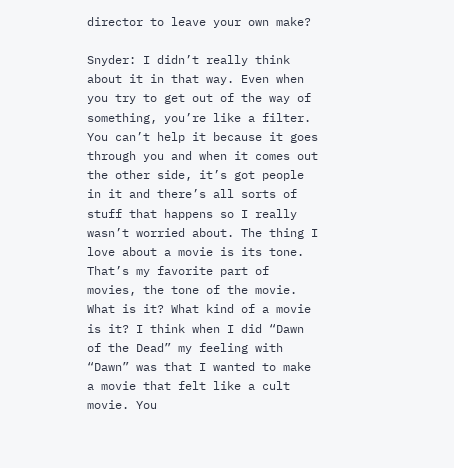director to leave your own make?

Snyder: I didn’t really think about it in that way. Even when you try to get out of the way of something, you’re like a filter. You can’t help it because it goes through you and when it comes out the other side, it’s got people in it and there’s all sorts of stuff that happens so I really wasn’t worried about. The thing I love about a movie is its tone. That’s my favorite part of movies, the tone of the movie. What is it? What kind of a movie is it? I think when I did “Dawn of the Dead” my feeling with “Dawn” was that I wanted to make a movie that felt like a cult movie. You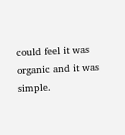could feel it was organic and it was simple.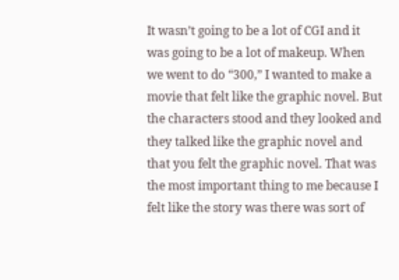It wasn’t going to be a lot of CGI and it was going to be a lot of makeup. When we went to do “300,” I wanted to make a movie that felt like the graphic novel. But the characters stood and they looked and they talked like the graphic novel and that you felt the graphic novel. That was the most important thing to me because I felt like the story was there was sort of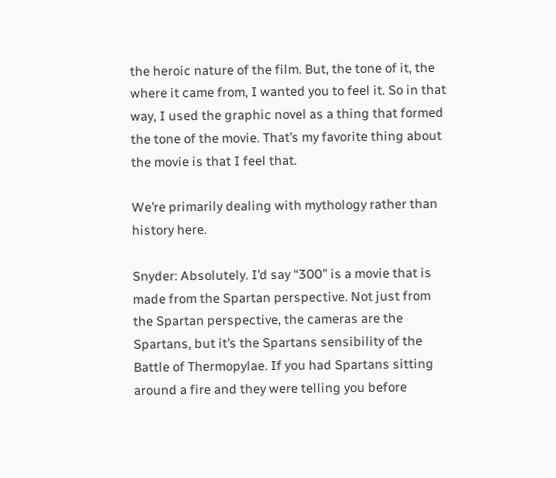the heroic nature of the film. But, the tone of it, the where it came from, I wanted you to feel it. So in that way, I used the graphic novel as a thing that formed the tone of the movie. That’s my favorite thing about the movie is that I feel that.

We’re primarily dealing with mythology rather than history here.

Snyder: Absolutely. I’d say “300” is a movie that is made from the Spartan perspective. Not just from the Spartan perspective, the cameras are the Spartans, but it’s the Spartans sensibility of the Battle of Thermopylae. If you had Spartans sitting around a fire and they were telling you before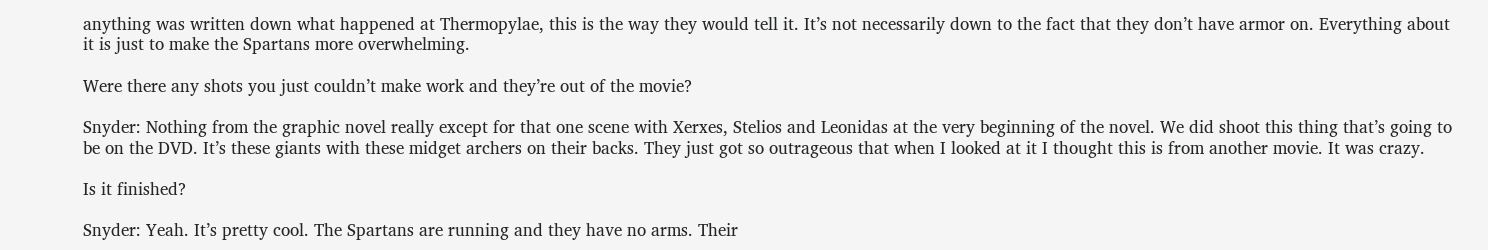anything was written down what happened at Thermopylae, this is the way they would tell it. It’s not necessarily down to the fact that they don’t have armor on. Everything about it is just to make the Spartans more overwhelming.

Were there any shots you just couldn’t make work and they’re out of the movie?

Snyder: Nothing from the graphic novel really except for that one scene with Xerxes, Stelios and Leonidas at the very beginning of the novel. We did shoot this thing that’s going to be on the DVD. It’s these giants with these midget archers on their backs. They just got so outrageous that when I looked at it I thought this is from another movie. It was crazy.

Is it finished?

Snyder: Yeah. It’s pretty cool. The Spartans are running and they have no arms. Their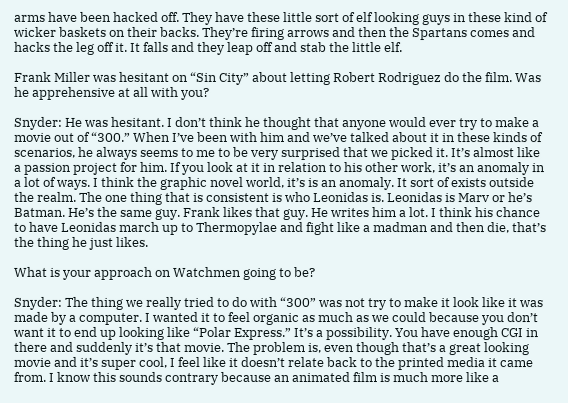arms have been hacked off. They have these little sort of elf looking guys in these kind of wicker baskets on their backs. They’re firing arrows and then the Spartans comes and hacks the leg off it. It falls and they leap off and stab the little elf.

Frank Miller was hesitant on “Sin City” about letting Robert Rodriguez do the film. Was he apprehensive at all with you?

Snyder: He was hesitant. I don’t think he thought that anyone would ever try to make a movie out of “300.” When I’ve been with him and we’ve talked about it in these kinds of scenarios, he always seems to me to be very surprised that we picked it. It’s almost like a passion project for him. If you look at it in relation to his other work, it’s an anomaly in a lot of ways. I think the graphic novel world, it’s is an anomaly. It sort of exists outside the realm. The one thing that is consistent is who Leonidas is. Leonidas is Marv or he’s Batman. He’s the same guy. Frank likes that guy. He writes him a lot. I think his chance to have Leonidas march up to Thermopylae and fight like a madman and then die, that’s the thing he just likes.

What is your approach on Watchmen going to be?

Snyder: The thing we really tried to do with “300” was not try to make it look like it was made by a computer. I wanted it to feel organic as much as we could because you don’t want it to end up looking like “Polar Express.” It’s a possibility. You have enough CGI in there and suddenly it’s that movie. The problem is, even though that’s a great looking movie and it’s super cool, I feel like it doesn’t relate back to the printed media it came from. I know this sounds contrary because an animated film is much more like a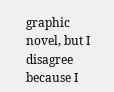graphic novel, but I disagree because I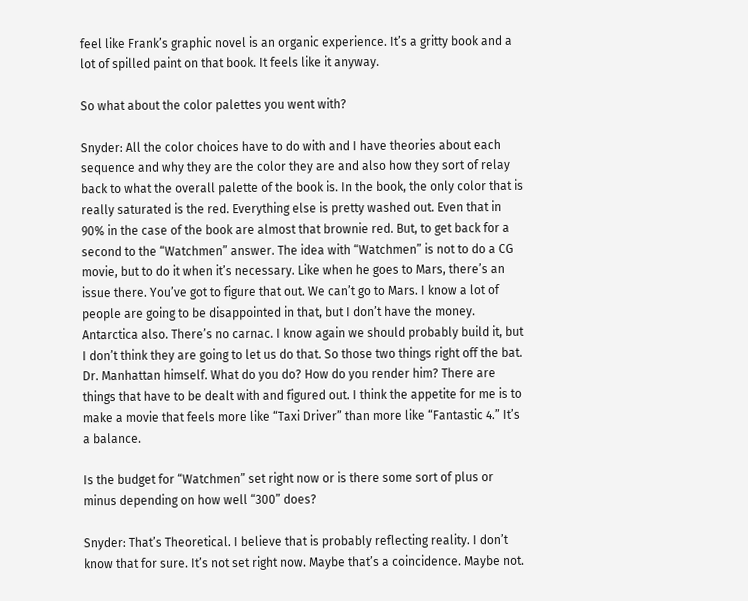feel like Frank’s graphic novel is an organic experience. It’s a gritty book and a lot of spilled paint on that book. It feels like it anyway.

So what about the color palettes you went with?

Snyder: All the color choices have to do with and I have theories about each sequence and why they are the color they are and also how they sort of relay back to what the overall palette of the book is. In the book, the only color that is really saturated is the red. Everything else is pretty washed out. Even that in 90% in the case of the book are almost that brownie red. But, to get back for a second to the “Watchmen” answer. The idea with “Watchmen” is not to do a CG movie, but to do it when it’s necessary. Like when he goes to Mars, there’s an issue there. You’ve got to figure that out. We can’t go to Mars. I know a lot of people are going to be disappointed in that, but I don’t have the money. Antarctica also. There’s no carnac. I know again we should probably build it, but I don’t think they are going to let us do that. So those two things right off the bat. Dr. Manhattan himself. What do you do? How do you render him? There are things that have to be dealt with and figured out. I think the appetite for me is to make a movie that feels more like “Taxi Driver” than more like “Fantastic 4.” It’s a balance.

Is the budget for “Watchmen” set right now or is there some sort of plus or minus depending on how well “300” does?

Snyder: That’s Theoretical. I believe that is probably reflecting reality. I don’t know that for sure. It’s not set right now. Maybe that’s a coincidence. Maybe not.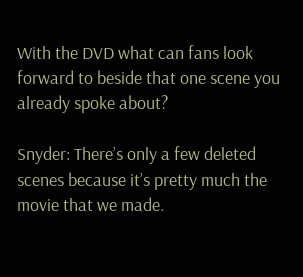With the DVD what can fans look forward to beside that one scene you already spoke about?

Snyder: There’s only a few deleted scenes because it’s pretty much the movie that we made.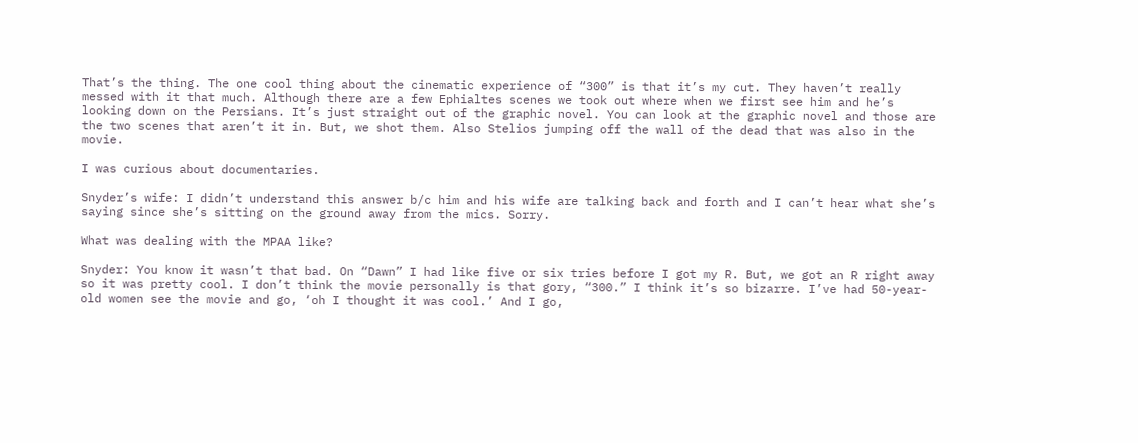That’s the thing. The one cool thing about the cinematic experience of “300” is that it’s my cut. They haven’t really messed with it that much. Although there are a few Ephialtes scenes we took out where when we first see him and he’s looking down on the Persians. It’s just straight out of the graphic novel. You can look at the graphic novel and those are the two scenes that aren’t it in. But, we shot them. Also Stelios jumping off the wall of the dead that was also in the movie.

I was curious about documentaries.

Snyder’s wife: I didn’t understand this answer b/c him and his wife are talking back and forth and I can’t hear what she’s saying since she’s sitting on the ground away from the mics. Sorry.

What was dealing with the MPAA like?

Snyder: You know it wasn’t that bad. On “Dawn” I had like five or six tries before I got my R. But, we got an R right away so it was pretty cool. I don’t think the movie personally is that gory, “300.” I think it’s so bizarre. I’ve had 50-year-old women see the movie and go, ‘oh I thought it was cool.’ And I go,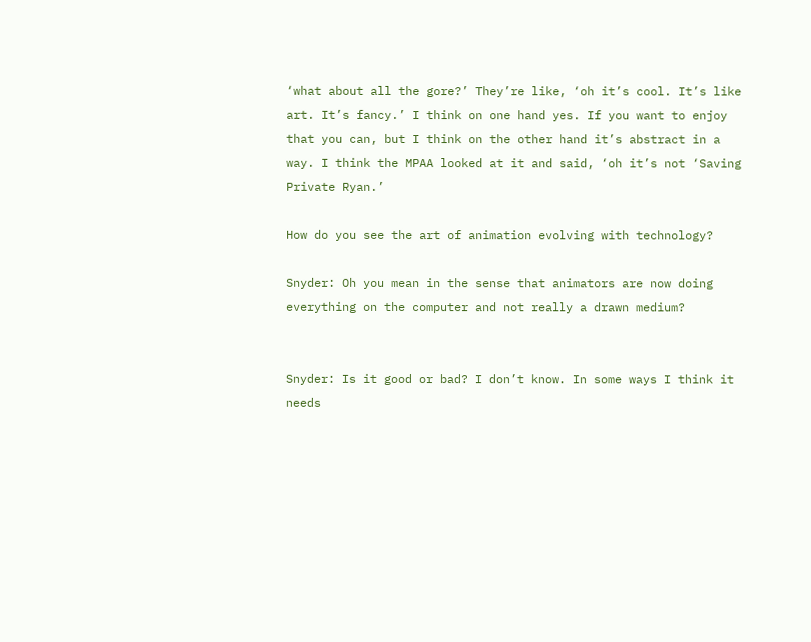‘what about all the gore?’ They’re like, ‘oh it’s cool. It’s like art. It’s fancy.’ I think on one hand yes. If you want to enjoy that you can, but I think on the other hand it’s abstract in a way. I think the MPAA looked at it and said, ‘oh it’s not ‘Saving Private Ryan.’

How do you see the art of animation evolving with technology?

Snyder: Oh you mean in the sense that animators are now doing everything on the computer and not really a drawn medium?


Snyder: Is it good or bad? I don’t know. In some ways I think it needs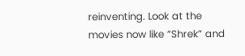reinventing. Look at the movies now like “Shrek” and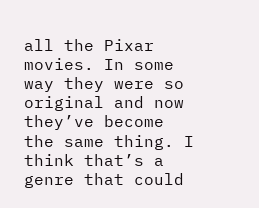all the Pixar movies. In some way they were so original and now they’ve become the same thing. I think that’s a genre that could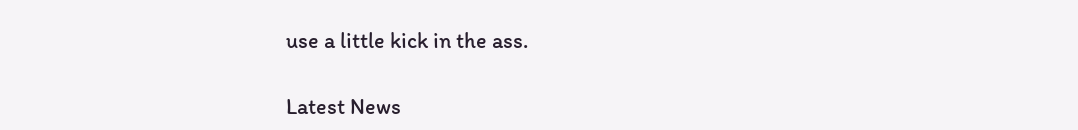use a little kick in the ass.

Latest News